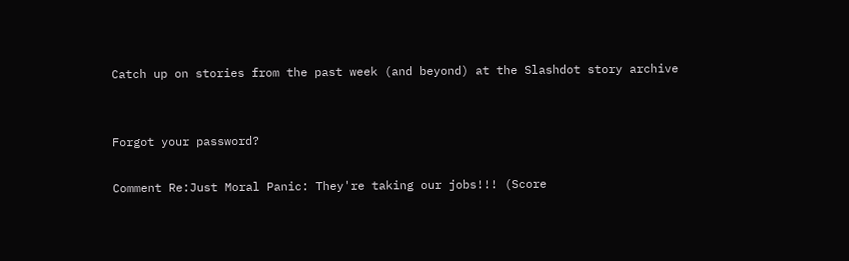Catch up on stories from the past week (and beyond) at the Slashdot story archive


Forgot your password?

Comment Re:Just Moral Panic: They're taking our jobs!!! (Score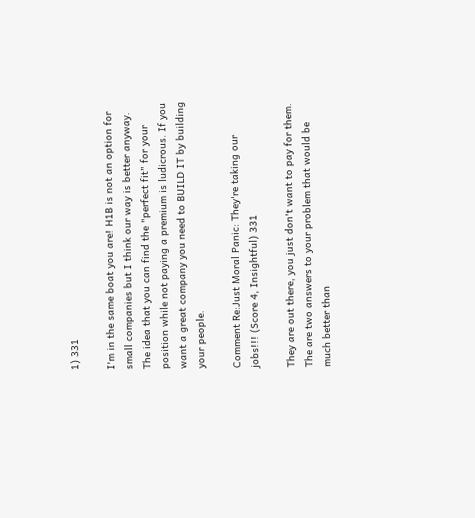1) 331

I'm in the same boat you are! H1B is not an option for small companies but I think our way is better anyway. The idea that you can find the "perfect fit" for your position while not paying a premium is ludicrous. If you want a great company you need to BUILD IT by building your people.

Comment Re:Just Moral Panic: They're taking our jobs!!! (Score 4, Insightful) 331

They are out there, you just don't want to pay for them. The are two answers to your problem that would be much better than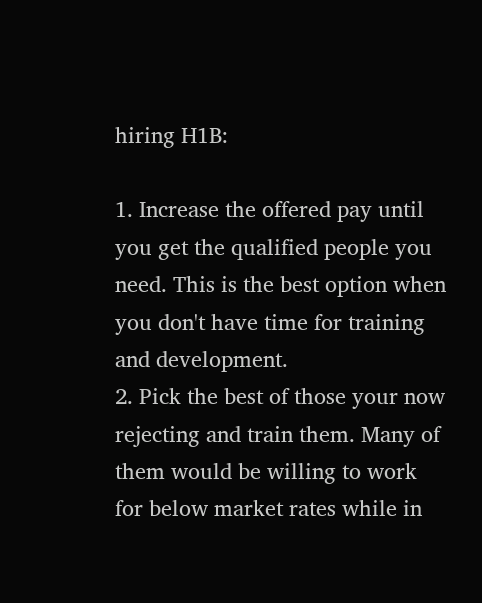hiring H1B:

1. Increase the offered pay until you get the qualified people you need. This is the best option when you don't have time for training and development.
2. Pick the best of those your now rejecting and train them. Many of them would be willing to work for below market rates while in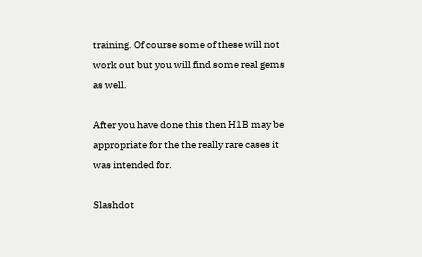training. Of course some of these will not work out but you will find some real gems as well.

After you have done this then H1B may be appropriate for the the really rare cases it was intended for.

Slashdot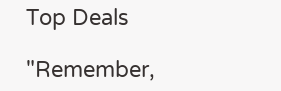Top Deals

"Remember,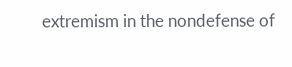extremism in the nondefense of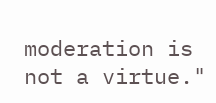moderation is not a virtue."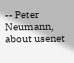-- Peter Neumann, about usenet